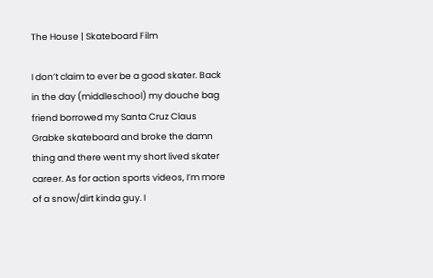The House | Skateboard Film

I don’t claim to ever be a good skater. Back in the day (middleschool) my douche bag friend borrowed my Santa Cruz Claus Grabke skateboard and broke the damn thing and there went my short lived skater career. As for action sports videos, I’m more of a snow/dirt kinda guy. I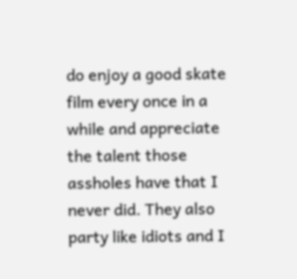do enjoy a good skate film every once in a while and appreciate the talent those assholes have that I never did. They also party like idiots and I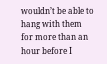wouldn’t be able to hang with them for more than an hour before I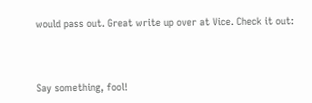would pass out. Great write up over at Vice. Check it out:



Say something, fool!